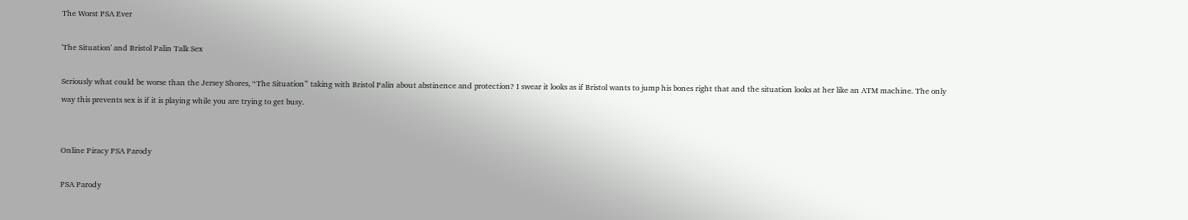The Worst PSA Ever

'The Situation' and Bristol Palin Talk Sex

Seriously what could be worse than the Jersey Shores, “The Situation” taking with Bristol Palin about abstinence and protection? I swear it looks as if Bristol wants to jump his bones right that and the situation looks at her like an ATM machine. The only way this prevents sex is if it is playing while you are trying to get busy.


Online Piracy PSA Parody

PSA Parody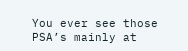You ever see those PSA’s mainly at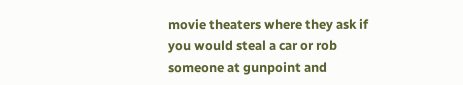movie theaters where they ask if you would steal a car or rob someone at gunpoint and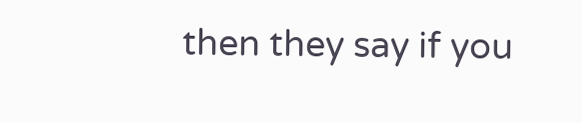then they say if you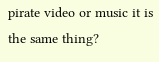pirate video or music it is the same thing?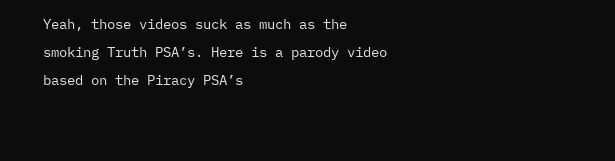Yeah, those videos suck as much as the smoking Truth PSA’s. Here is a parody video based on the Piracy PSA’s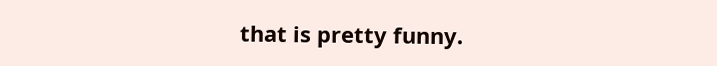that is pretty funny.